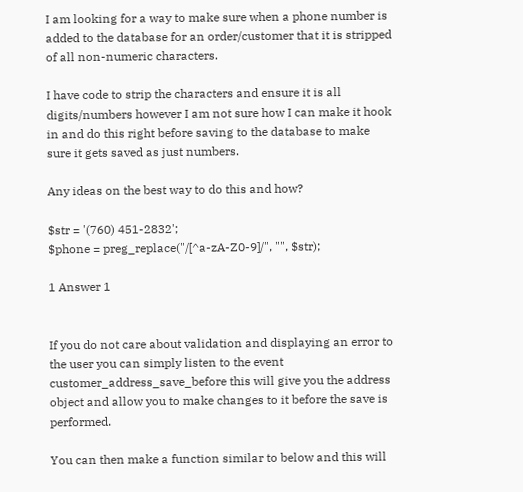I am looking for a way to make sure when a phone number is added to the database for an order/customer that it is stripped of all non-numeric characters.

I have code to strip the characters and ensure it is all digits/numbers however I am not sure how I can make it hook in and do this right before saving to the database to make sure it gets saved as just numbers.

Any ideas on the best way to do this and how?

$str = '(760) 451-2832';
$phone = preg_replace("/[^a-zA-Z0-9]/", "", $str);

1 Answer 1


If you do not care about validation and displaying an error to the user you can simply listen to the event customer_address_save_before this will give you the address object and allow you to make changes to it before the save is performed.

You can then make a function similar to below and this will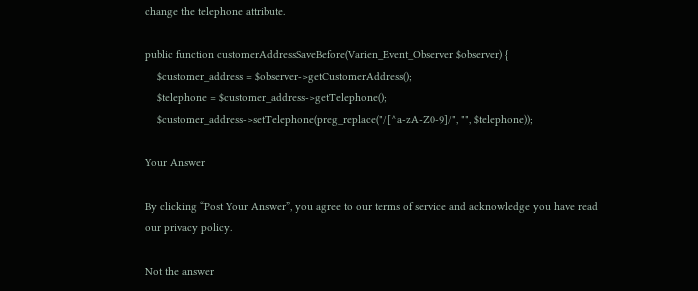change the telephone attribute.

public function customerAddressSaveBefore(Varien_Event_Observer $observer) {
    $customer_address = $observer->getCustomerAddress();
    $telephone = $customer_address->getTelephone();
    $customer_address->setTelephone(preg_replace("/[^a-zA-Z0-9]/", "", $telephone));

Your Answer

By clicking “Post Your Answer”, you agree to our terms of service and acknowledge you have read our privacy policy.

Not the answer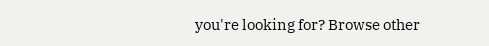you're looking for? Browse other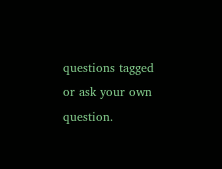questions tagged or ask your own question.